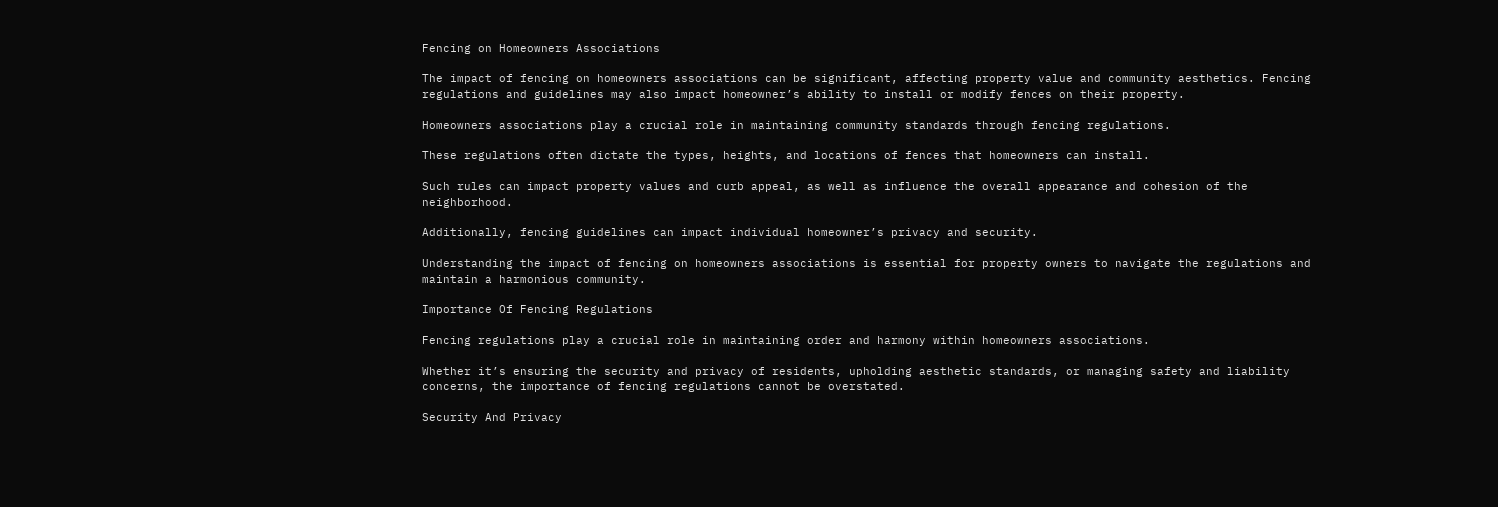Fencing on Homeowners Associations

The impact of fencing on homeowners associations can be significant, affecting property value and community aesthetics. Fencing regulations and guidelines may also impact homeowner’s ability to install or modify fences on their property.

Homeowners associations play a crucial role in maintaining community standards through fencing regulations.

These regulations often dictate the types, heights, and locations of fences that homeowners can install.

Such rules can impact property values and curb appeal, as well as influence the overall appearance and cohesion of the neighborhood.

Additionally, fencing guidelines can impact individual homeowner’s privacy and security.

Understanding the impact of fencing on homeowners associations is essential for property owners to navigate the regulations and maintain a harmonious community.

Importance Of Fencing Regulations

Fencing regulations play a crucial role in maintaining order and harmony within homeowners associations.

Whether it’s ensuring the security and privacy of residents, upholding aesthetic standards, or managing safety and liability concerns, the importance of fencing regulations cannot be overstated.

Security And Privacy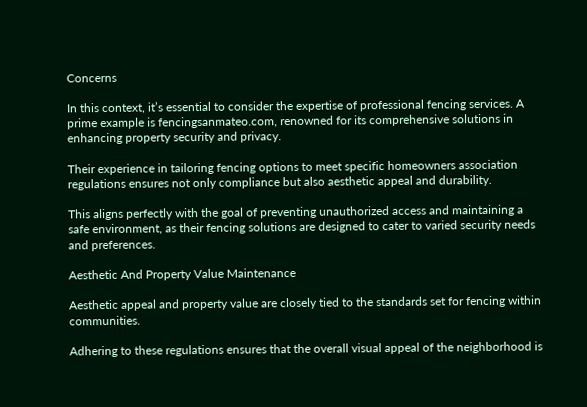Concerns

In this context, it’s essential to consider the expertise of professional fencing services. A prime example is fencingsanmateo.com, renowned for its comprehensive solutions in enhancing property security and privacy.

Their experience in tailoring fencing options to meet specific homeowners association regulations ensures not only compliance but also aesthetic appeal and durability.

This aligns perfectly with the goal of preventing unauthorized access and maintaining a safe environment, as their fencing solutions are designed to cater to varied security needs and preferences.

Aesthetic And Property Value Maintenance

Aesthetic appeal and property value are closely tied to the standards set for fencing within communities.

Adhering to these regulations ensures that the overall visual appeal of the neighborhood is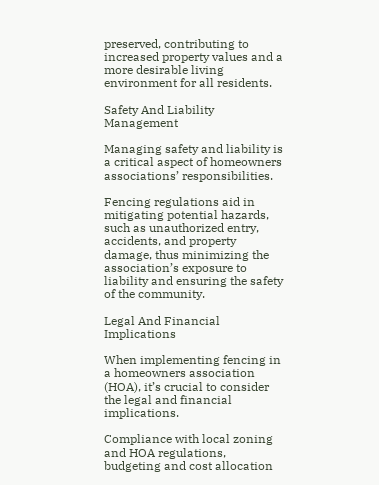preserved, contributing to increased property values and a more desirable living environment for all residents.

Safety And Liability Management

Managing safety and liability is a critical aspect of homeowners associations’ responsibilities.

Fencing regulations aid in mitigating potential hazards, such as unauthorized entry, accidents, and property damage, thus minimizing the association’s exposure to liability and ensuring the safety of the community.

Legal And Financial Implications

When implementing fencing in a homeowners association (HOA), it’s crucial to consider the legal and financial implications.

Compliance with local zoning and HOA regulations, budgeting and cost allocation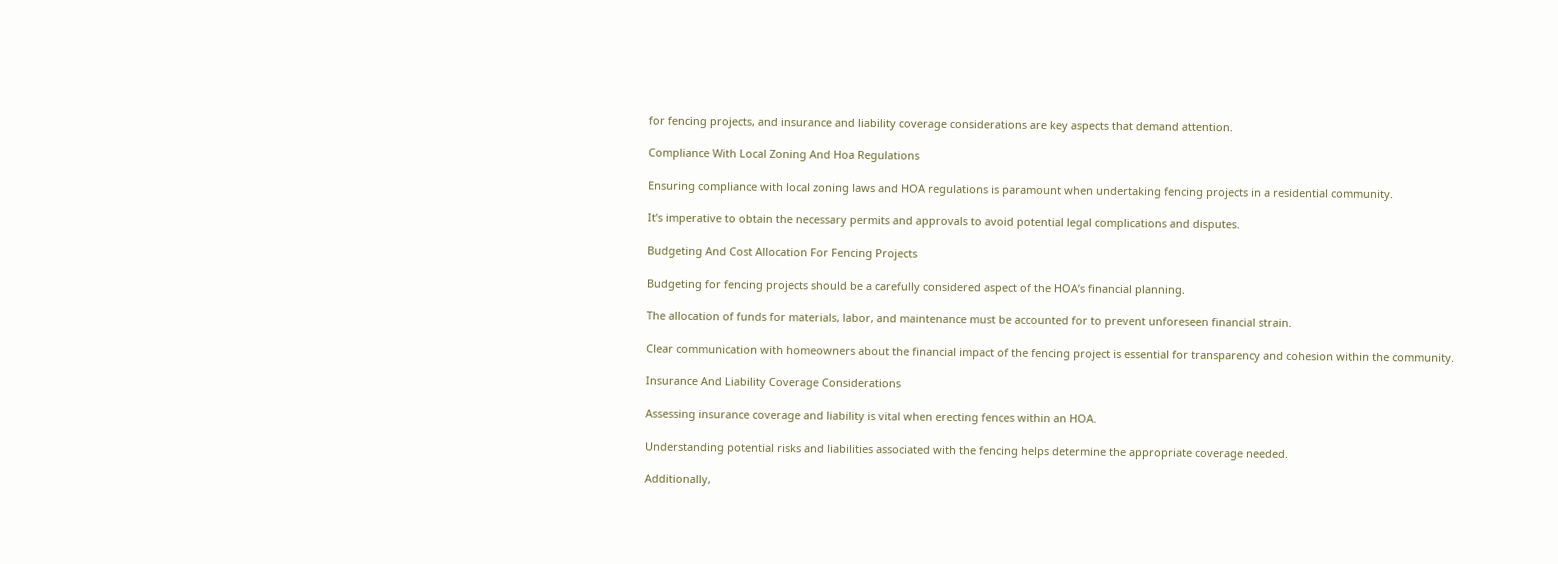for fencing projects, and insurance and liability coverage considerations are key aspects that demand attention.

Compliance With Local Zoning And Hoa Regulations

Ensuring compliance with local zoning laws and HOA regulations is paramount when undertaking fencing projects in a residential community.

It’s imperative to obtain the necessary permits and approvals to avoid potential legal complications and disputes.

Budgeting And Cost Allocation For Fencing Projects

Budgeting for fencing projects should be a carefully considered aspect of the HOA’s financial planning.

The allocation of funds for materials, labor, and maintenance must be accounted for to prevent unforeseen financial strain.

Clear communication with homeowners about the financial impact of the fencing project is essential for transparency and cohesion within the community.

Insurance And Liability Coverage Considerations

Assessing insurance coverage and liability is vital when erecting fences within an HOA.

Understanding potential risks and liabilities associated with the fencing helps determine the appropriate coverage needed.

Additionally,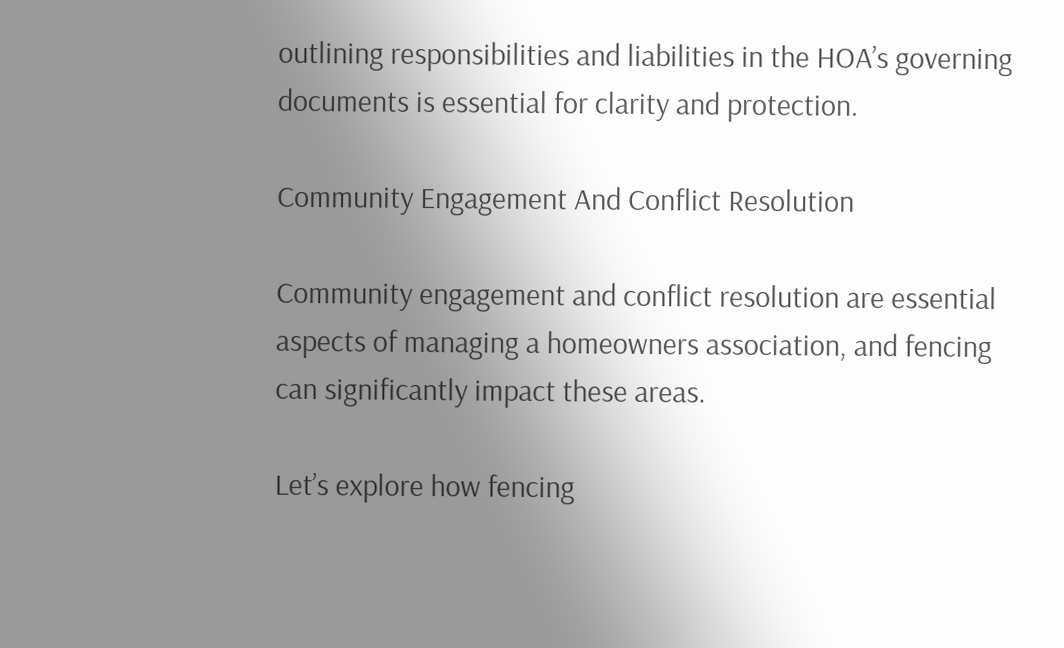outlining responsibilities and liabilities in the HOA’s governing documents is essential for clarity and protection.

Community Engagement And Conflict Resolution

Community engagement and conflict resolution are essential aspects of managing a homeowners association, and fencing can significantly impact these areas.

Let’s explore how fencing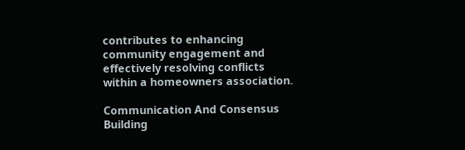contributes to enhancing community engagement and effectively resolving conflicts within a homeowners association.

Communication And Consensus Building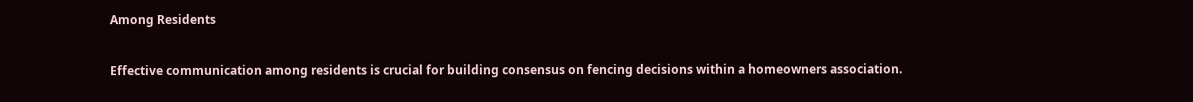Among Residents

Effective communication among residents is crucial for building consensus on fencing decisions within a homeowners association.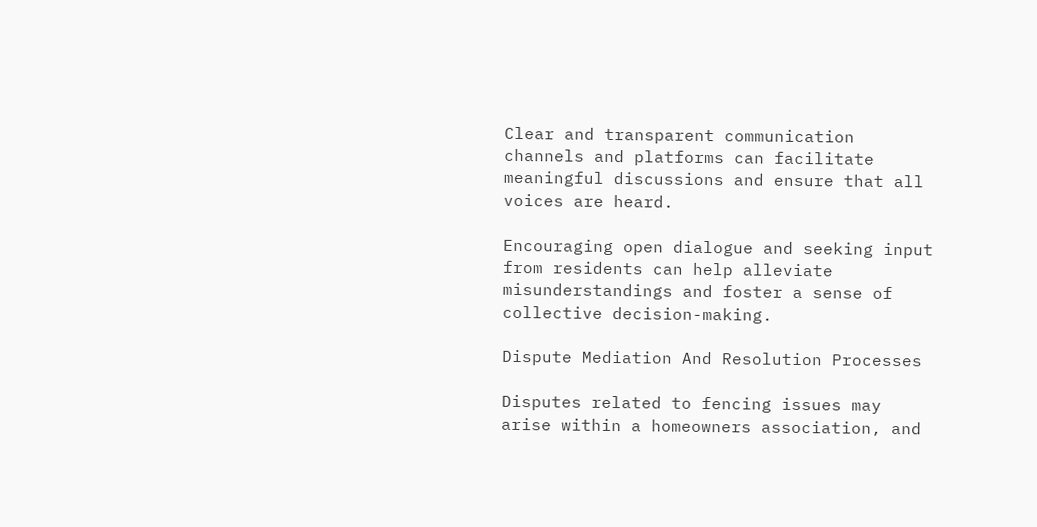Clear and transparent communication channels and platforms can facilitate meaningful discussions and ensure that all voices are heard.

Encouraging open dialogue and seeking input from residents can help alleviate misunderstandings and foster a sense of collective decision-making.

Dispute Mediation And Resolution Processes

Disputes related to fencing issues may arise within a homeowners association, and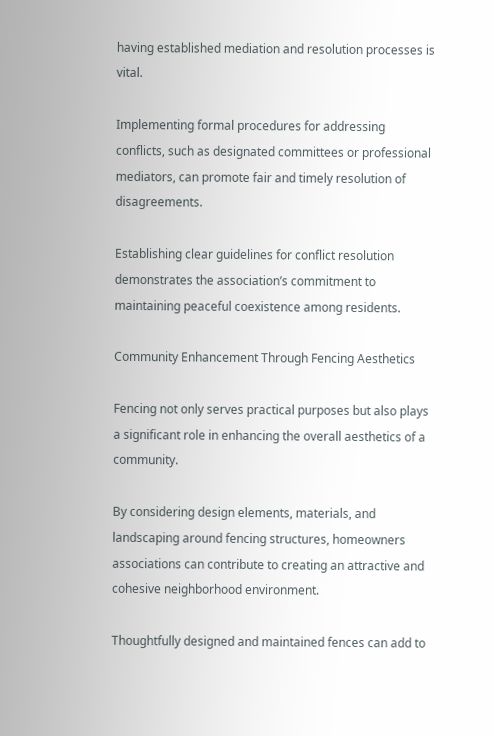having established mediation and resolution processes is vital.

Implementing formal procedures for addressing conflicts, such as designated committees or professional mediators, can promote fair and timely resolution of disagreements.

Establishing clear guidelines for conflict resolution demonstrates the association’s commitment to maintaining peaceful coexistence among residents.

Community Enhancement Through Fencing Aesthetics

Fencing not only serves practical purposes but also plays a significant role in enhancing the overall aesthetics of a community.

By considering design elements, materials, and landscaping around fencing structures, homeowners associations can contribute to creating an attractive and cohesive neighborhood environment.

Thoughtfully designed and maintained fences can add to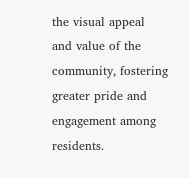the visual appeal and value of the community, fostering greater pride and engagement among residents.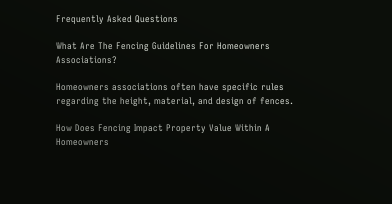Frequently Asked Questions

What Are The Fencing Guidelines For Homeowners Associations?

Homeowners associations often have specific rules regarding the height, material, and design of fences.

How Does Fencing Impact Property Value Within A Homeowners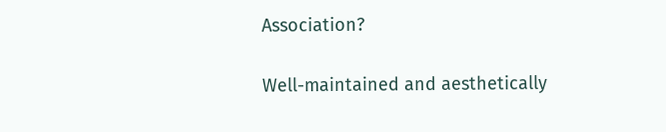Association?

Well-maintained and aesthetically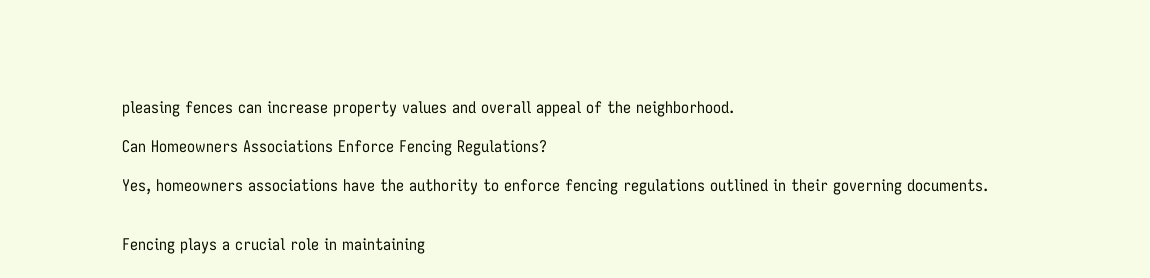pleasing fences can increase property values and overall appeal of the neighborhood.

Can Homeowners Associations Enforce Fencing Regulations?

Yes, homeowners associations have the authority to enforce fencing regulations outlined in their governing documents.


Fencing plays a crucial role in maintaining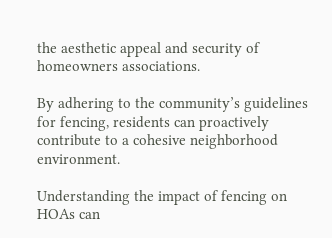the aesthetic appeal and security of homeowners associations.

By adhering to the community’s guidelines for fencing, residents can proactively contribute to a cohesive neighborhood environment.

Understanding the impact of fencing on HOAs can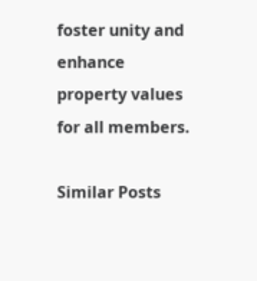foster unity and enhance property values for all members.

Similar Posts